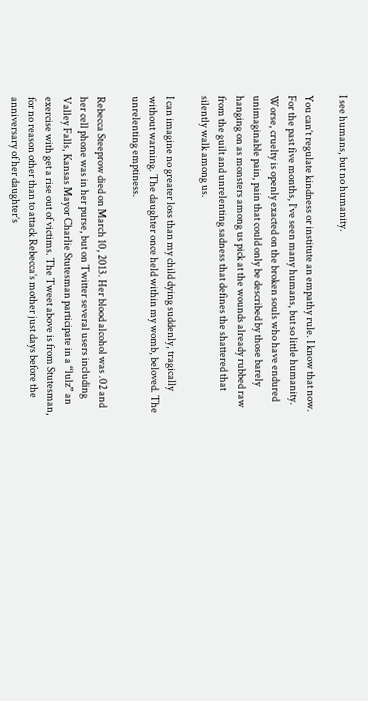I see humans, but no humanity.

You can’t regulate kindness or institute an empathy rule. I know that now. For the past five months, I’ve seen many humans, but so little humanity. Worse, cruelty is openly exacted on the broken souls who have endured unimaginable pain, pain that could only be described by those barely hanging on as monsters among us pick at the wounds already rubbed raw from the guilt and unrelenting sadness that defines the shattered that silently walk among us.

I can imagine no greater loss than my child dying suddenly, tragically without warning. The daughter once held within my womb, beloved. The unrelenting emptiness.

Rebecca Steeprow died on March 10, 2013. Her blood alcohol was .02 and her cell phone was in her purse, but on Twitter several users including Valley Falls, Kansas Mayor Charlie Stutesman participate in a “lulz” an exercise with get a rise out of victims. The Tweet above is from Stutesman, for no reason other than to attack Rebecca’s mother just days before the anniversary of her daughter’s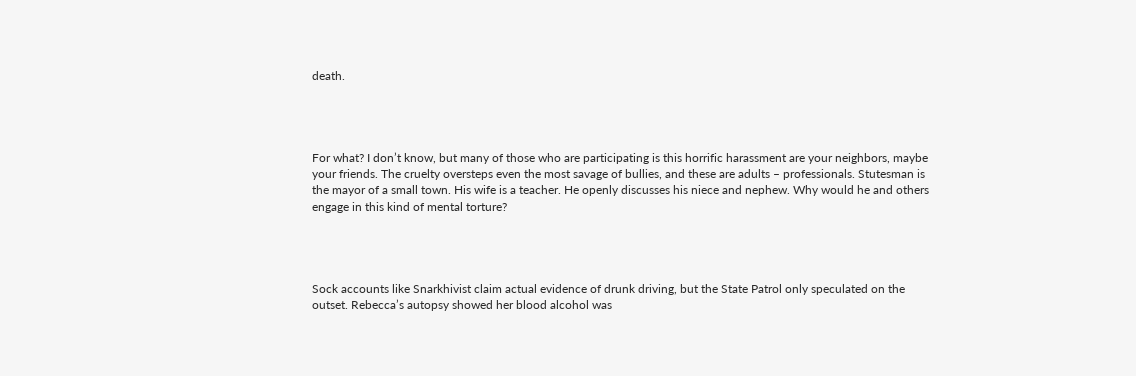death.




For what? I don’t know, but many of those who are participating is this horrific harassment are your neighbors, maybe your friends. The cruelty oversteps even the most savage of bullies, and these are adults – professionals. Stutesman is the mayor of a small town. His wife is a teacher. He openly discusses his niece and nephew. Why would he and others engage in this kind of mental torture?




Sock accounts like Snarkhivist claim actual evidence of drunk driving, but the State Patrol only speculated on the outset. Rebecca’s autopsy showed her blood alcohol was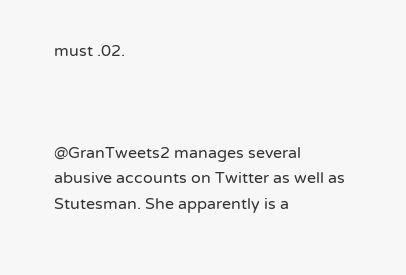must .02.



@GranTweets2 manages several abusive accounts on Twitter as well as Stutesman. She apparently is a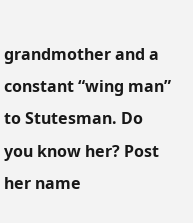grandmother and a constant “wing man” to Stutesman. Do you know her? Post her name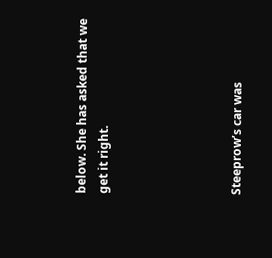below. She has asked that we get it right.





Steeprow’s car was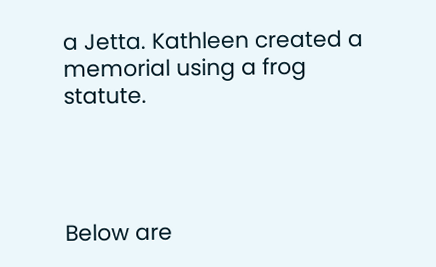a Jetta. Kathleen created a memorial using a frog statute.




Below are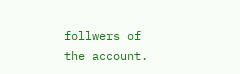follwers of the account.